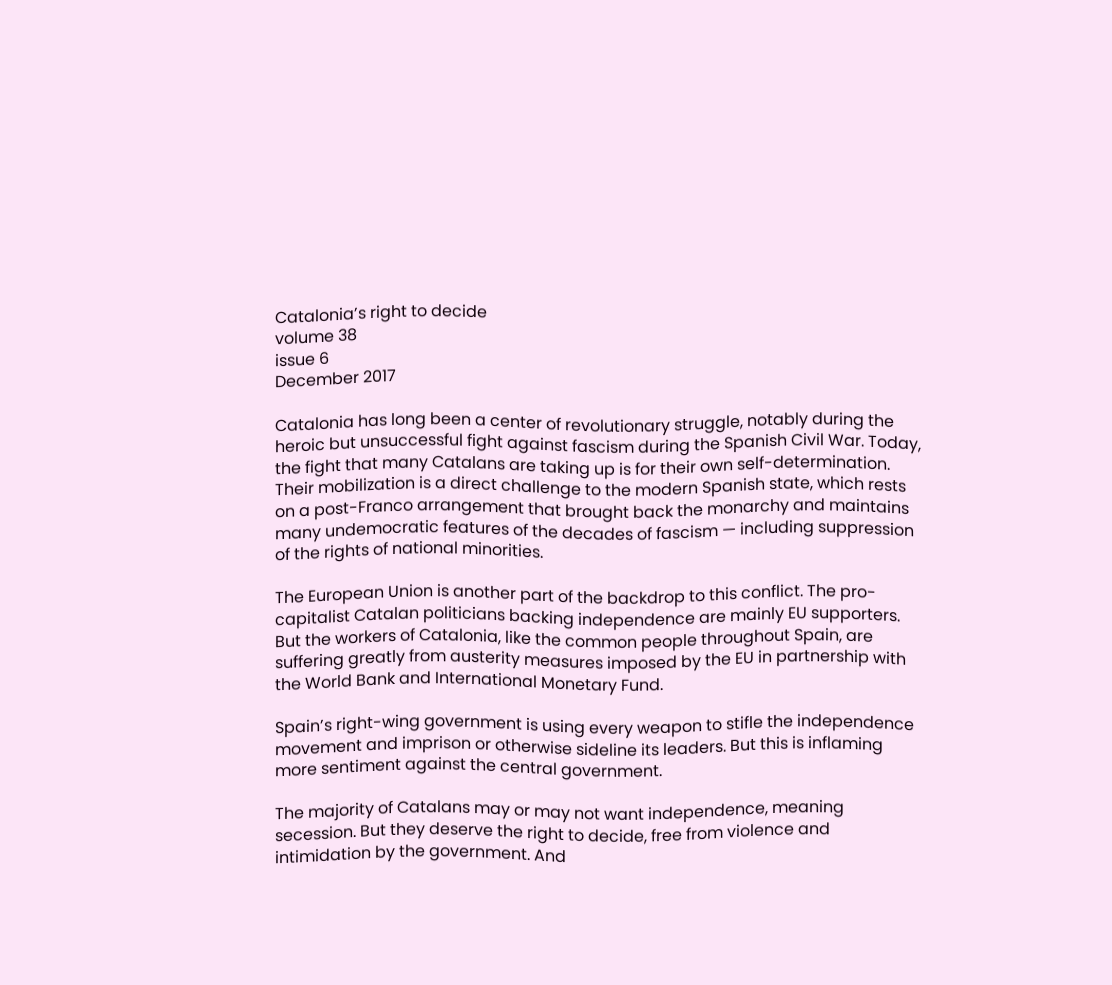Catalonia’s right to decide
volume 38
issue 6
December 2017

Catalonia has long been a center of revolutionary struggle, notably during the heroic but unsuccessful fight against fascism during the Spanish Civil War. Today, the fight that many Catalans are taking up is for their own self-determination. Their mobilization is a direct challenge to the modern Spanish state, which rests on a post-Franco arrangement that brought back the monarchy and maintains many undemocratic features of the decades of fascism — including suppression of the rights of national minorities.

The European Union is another part of the backdrop to this conflict. The pro-capitalist Catalan politicians backing independence are mainly EU supporters. But the workers of Catalonia, like the common people throughout Spain, are suffering greatly from austerity measures imposed by the EU in partnership with the World Bank and International Monetary Fund.

Spain’s right-wing government is using every weapon to stifle the independence movement and imprison or otherwise sideline its leaders. But this is inflaming more sentiment against the central government.

The majority of Catalans may or may not want independence, meaning secession. But they deserve the right to decide, free from violence and intimidation by the government. And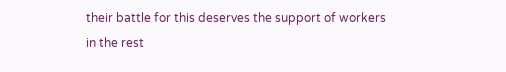their battle for this deserves the support of workers in the rest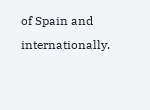of Spain and internationally.